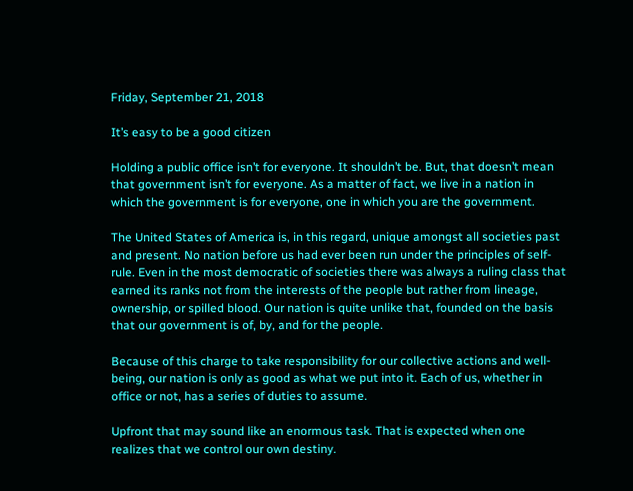Friday, September 21, 2018

It’s easy to be a good citizen

Holding a public office isn’t for everyone. It shouldn’t be. But, that doesn’t mean that government isn’t for everyone. As a matter of fact, we live in a nation in which the government is for everyone, one in which you are the government.

The United States of America is, in this regard, unique amongst all societies past and present. No nation before us had ever been run under the principles of self-rule. Even in the most democratic of societies there was always a ruling class that earned its ranks not from the interests of the people but rather from lineage, ownership, or spilled blood. Our nation is quite unlike that, founded on the basis that our government is of, by, and for the people.

Because of this charge to take responsibility for our collective actions and well-being, our nation is only as good as what we put into it. Each of us, whether in office or not, has a series of duties to assume.

Upfront that may sound like an enormous task. That is expected when one realizes that we control our own destiny.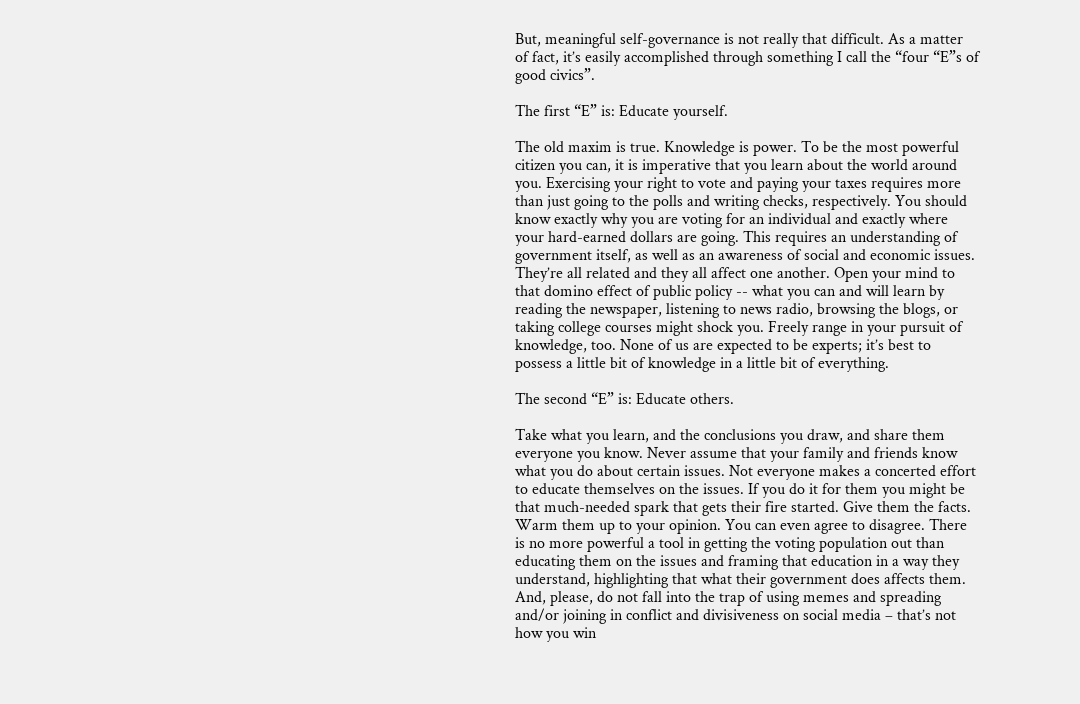But, meaningful self-governance is not really that difficult. As a matter of fact, it’s easily accomplished through something I call the “four “E”s of good civics”.

The first “E” is: Educate yourself.

The old maxim is true. Knowledge is power. To be the most powerful citizen you can, it is imperative that you learn about the world around you. Exercising your right to vote and paying your taxes requires more than just going to the polls and writing checks, respectively. You should know exactly why you are voting for an individual and exactly where your hard-earned dollars are going. This requires an understanding of government itself, as well as an awareness of social and economic issues. They’re all related and they all affect one another. Open your mind to that domino effect of public policy -- what you can and will learn by reading the newspaper, listening to news radio, browsing the blogs, or taking college courses might shock you. Freely range in your pursuit of knowledge, too. None of us are expected to be experts; it’s best to possess a little bit of knowledge in a little bit of everything.

The second “E” is: Educate others.

Take what you learn, and the conclusions you draw, and share them everyone you know. Never assume that your family and friends know what you do about certain issues. Not everyone makes a concerted effort to educate themselves on the issues. If you do it for them you might be that much-needed spark that gets their fire started. Give them the facts. Warm them up to your opinion. You can even agree to disagree. There is no more powerful a tool in getting the voting population out than educating them on the issues and framing that education in a way they understand, highlighting that what their government does affects them. And, please, do not fall into the trap of using memes and spreading and/or joining in conflict and divisiveness on social media – that’s not how you win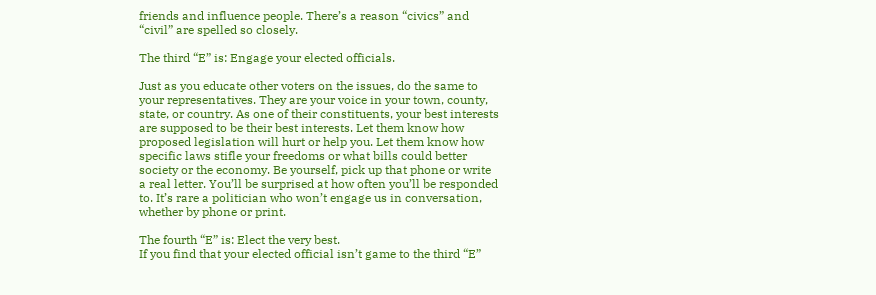friends and influence people. There’s a reason “civics” and “civil” are spelled so closely.

The third “E” is: Engage your elected officials.

Just as you educate other voters on the issues, do the same to your representatives. They are your voice in your town, county, state, or country. As one of their constituents, your best interests are supposed to be their best interests. Let them know how proposed legislation will hurt or help you. Let them know how specific laws stifle your freedoms or what bills could better society or the economy. Be yourself, pick up that phone or write a real letter. You’ll be surprised at how often you’ll be responded to. It’s rare a politician who won’t engage us in conversation, whether by phone or print.

The fourth “E” is: Elect the very best.
If you find that your elected official isn’t game to the third “E”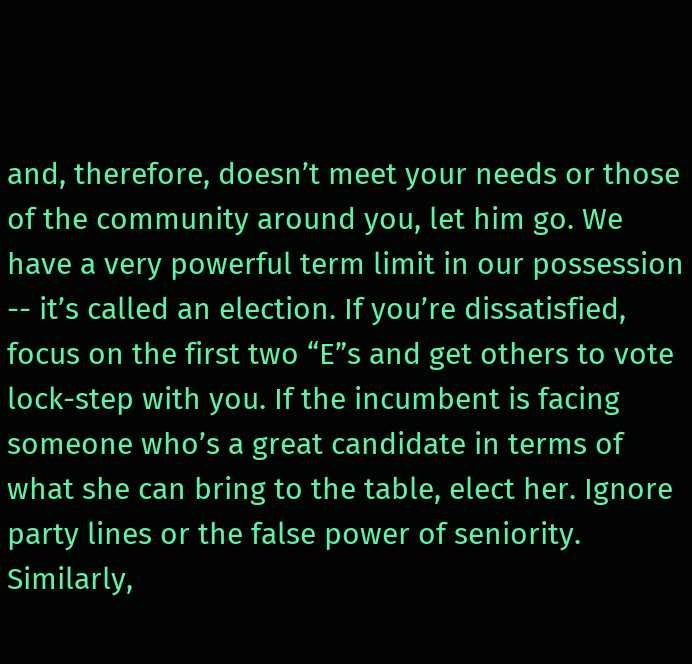and, therefore, doesn’t meet your needs or those of the community around you, let him go. We have a very powerful term limit in our possession -- it’s called an election. If you’re dissatisfied, focus on the first two “E”s and get others to vote lock-step with you. If the incumbent is facing someone who’s a great candidate in terms of what she can bring to the table, elect her. Ignore party lines or the false power of seniority. Similarly,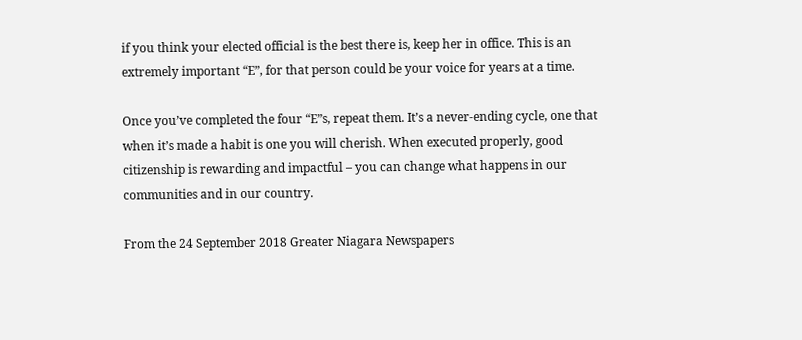if you think your elected official is the best there is, keep her in office. This is an extremely important “E”, for that person could be your voice for years at a time.

Once you’ve completed the four “E”s, repeat them. It’s a never-ending cycle, one that when it’s made a habit is one you will cherish. When executed properly, good citizenship is rewarding and impactful – you can change what happens in our communities and in our country.

From the 24 September 2018 Greater Niagara Newspapers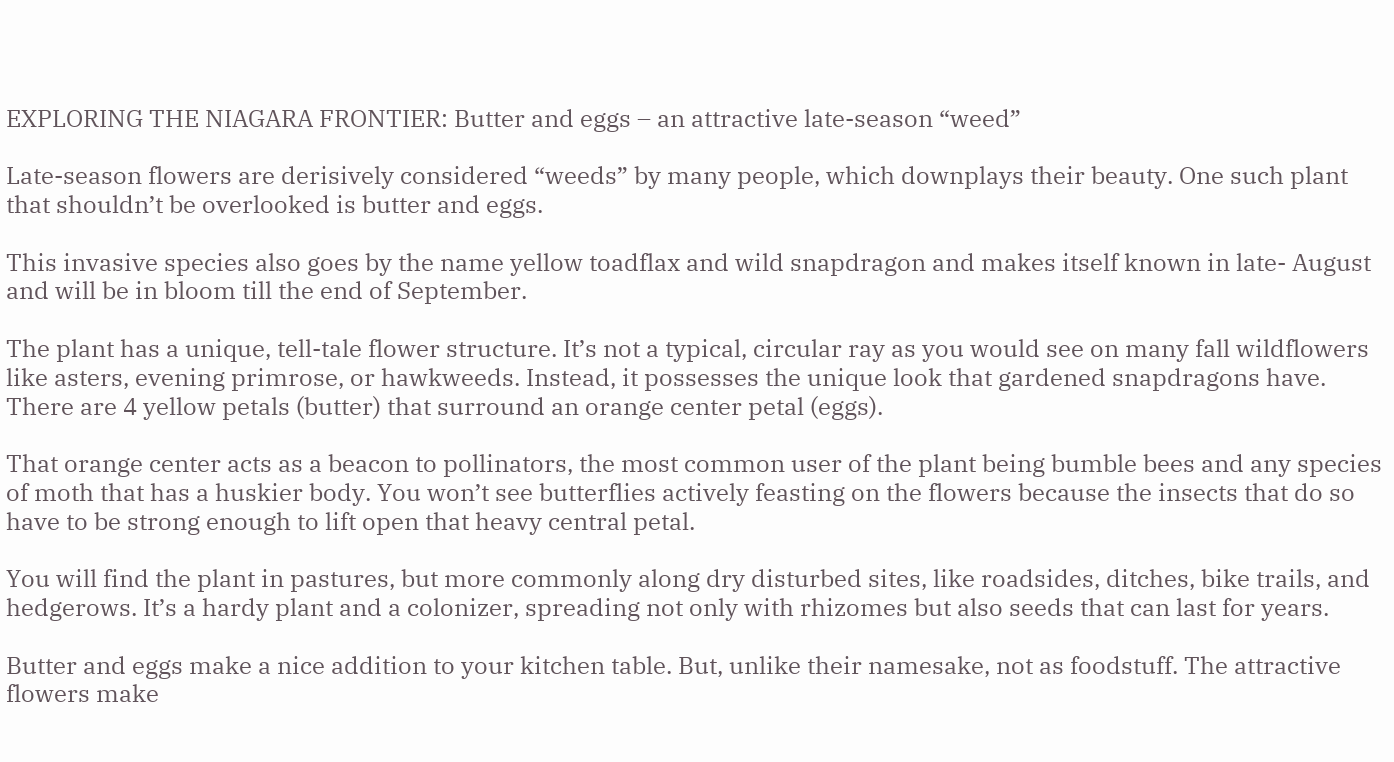EXPLORING THE NIAGARA FRONTIER: Butter and eggs – an attractive late-season “weed”

Late-season flowers are derisively considered “weeds” by many people, which downplays their beauty. One such plant that shouldn’t be overlooked is butter and eggs.

This invasive species also goes by the name yellow toadflax and wild snapdragon and makes itself known in late- August and will be in bloom till the end of September.

The plant has a unique, tell-tale flower structure. It’s not a typical, circular ray as you would see on many fall wildflowers like asters, evening primrose, or hawkweeds. Instead, it possesses the unique look that gardened snapdragons have. There are 4 yellow petals (butter) that surround an orange center petal (eggs).

That orange center acts as a beacon to pollinators, the most common user of the plant being bumble bees and any species of moth that has a huskier body. You won’t see butterflies actively feasting on the flowers because the insects that do so have to be strong enough to lift open that heavy central petal.

You will find the plant in pastures, but more commonly along dry disturbed sites, like roadsides, ditches, bike trails, and hedgerows. It’s a hardy plant and a colonizer, spreading not only with rhizomes but also seeds that can last for years.

Butter and eggs make a nice addition to your kitchen table. But, unlike their namesake, not as foodstuff. The attractive flowers make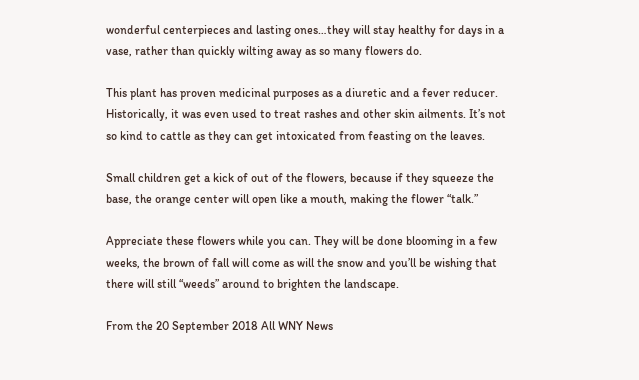wonderful centerpieces and lasting ones…they will stay healthy for days in a vase, rather than quickly wilting away as so many flowers do.

This plant has proven medicinal purposes as a diuretic and a fever reducer. Historically, it was even used to treat rashes and other skin ailments. It’s not so kind to cattle as they can get intoxicated from feasting on the leaves.

Small children get a kick of out of the flowers, because if they squeeze the base, the orange center will open like a mouth, making the flower “talk.”

Appreciate these flowers while you can. They will be done blooming in a few weeks, the brown of fall will come as will the snow and you’ll be wishing that there will still “weeds” around to brighten the landscape.

From the 20 September 2018 All WNY News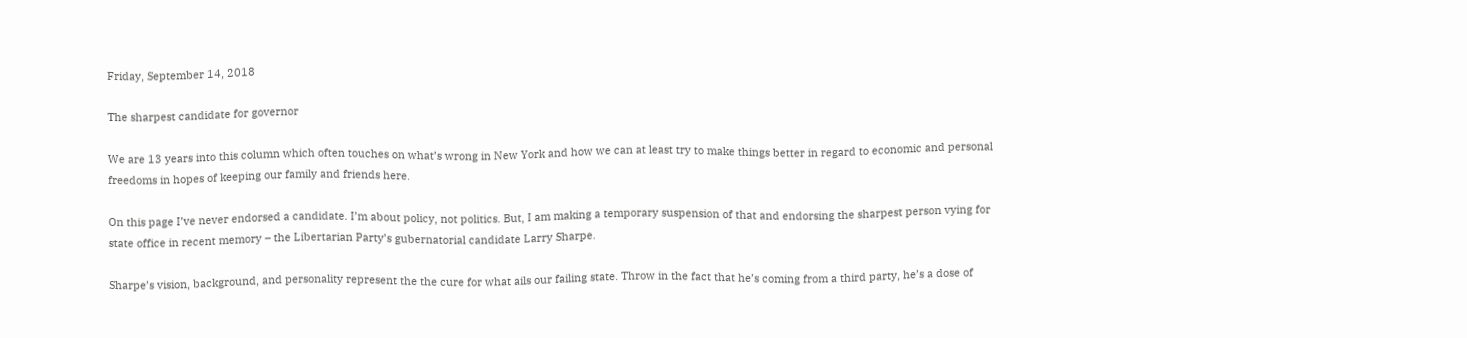Friday, September 14, 2018

The sharpest candidate for governor

We are 13 years into this column which often touches on what’s wrong in New York and how we can at least try to make things better in regard to economic and personal freedoms in hopes of keeping our family and friends here.

On this page I’ve never endorsed a candidate. I’m about policy, not politics. But, I am making a temporary suspension of that and endorsing the sharpest person vying for state office in recent memory – the Libertarian Party’s gubernatorial candidate Larry Sharpe.

Sharpe’s vision, background, and personality represent the the cure for what ails our failing state. Throw in the fact that he’s coming from a third party, he’s a dose of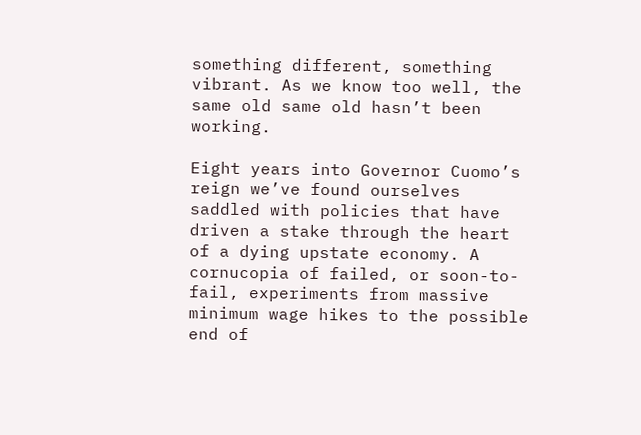something different, something vibrant. As we know too well, the same old same old hasn’t been working.

Eight years into Governor Cuomo’s reign we’ve found ourselves saddled with policies that have driven a stake through the heart of a dying upstate economy. A cornucopia of failed, or soon-to-fail, experiments from massive minimum wage hikes to the possible end of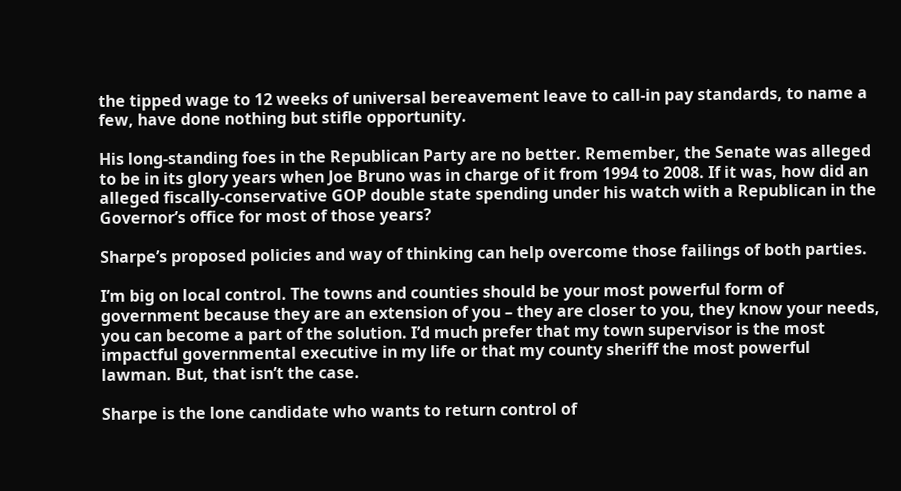the tipped wage to 12 weeks of universal bereavement leave to call-in pay standards, to name a few, have done nothing but stifle opportunity.

His long-standing foes in the Republican Party are no better. Remember, the Senate was alleged to be in its glory years when Joe Bruno was in charge of it from 1994 to 2008. If it was, how did an alleged fiscally-conservative GOP double state spending under his watch with a Republican in the Governor’s office for most of those years?

Sharpe’s proposed policies and way of thinking can help overcome those failings of both parties.

I’m big on local control. The towns and counties should be your most powerful form of government because they are an extension of you – they are closer to you, they know your needs, you can become a part of the solution. I’d much prefer that my town supervisor is the most impactful governmental executive in my life or that my county sheriff the most powerful lawman. But, that isn’t the case.

Sharpe is the lone candidate who wants to return control of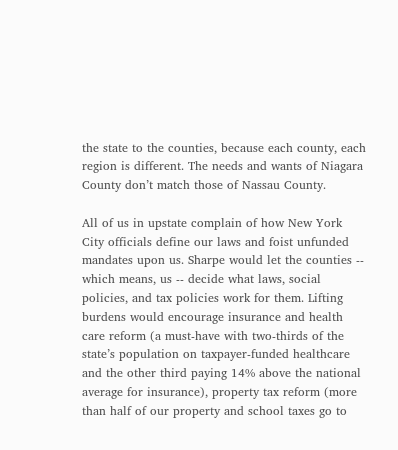the state to the counties, because each county, each region is different. The needs and wants of Niagara County don’t match those of Nassau County.

All of us in upstate complain of how New York City officials define our laws and foist unfunded mandates upon us. Sharpe would let the counties -- which means, us -- decide what laws, social policies, and tax policies work for them. Lifting burdens would encourage insurance and health care reform (a must-have with two-thirds of the state’s population on taxpayer-funded healthcare and the other third paying 14% above the national average for insurance), property tax reform (more than half of our property and school taxes go to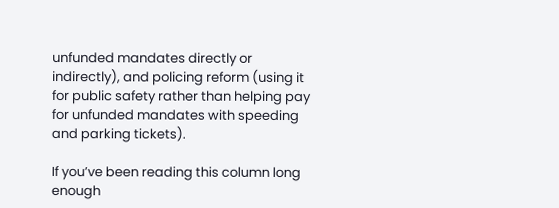unfunded mandates directly or indirectly), and policing reform (using it for public safety rather than helping pay for unfunded mandates with speeding and parking tickets).

If you’ve been reading this column long enough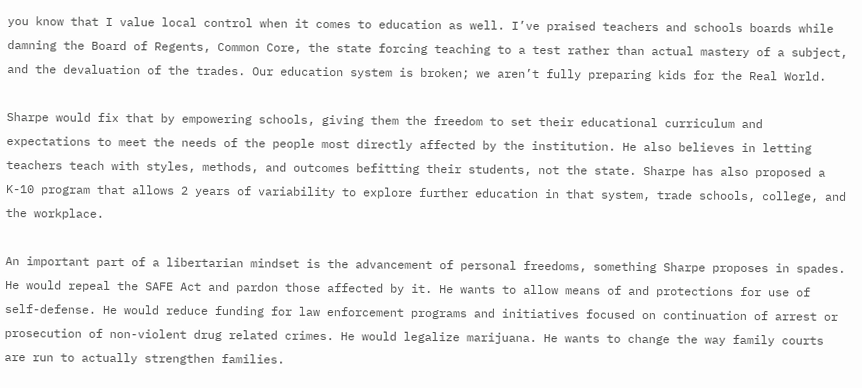you know that I value local control when it comes to education as well. I’ve praised teachers and schools boards while damning the Board of Regents, Common Core, the state forcing teaching to a test rather than actual mastery of a subject, and the devaluation of the trades. Our education system is broken; we aren’t fully preparing kids for the Real World.

Sharpe would fix that by empowering schools, giving them the freedom to set their educational curriculum and expectations to meet the needs of the people most directly affected by the institution. He also believes in letting teachers teach with styles, methods, and outcomes befitting their students, not the state. Sharpe has also proposed a K-10 program that allows 2 years of variability to explore further education in that system, trade schools, college, and the workplace.

An important part of a libertarian mindset is the advancement of personal freedoms, something Sharpe proposes in spades. He would repeal the SAFE Act and pardon those affected by it. He wants to allow means of and protections for use of self-defense. He would reduce funding for law enforcement programs and initiatives focused on continuation of arrest or prosecution of non-violent drug related crimes. He would legalize marijuana. He wants to change the way family courts are run to actually strengthen families.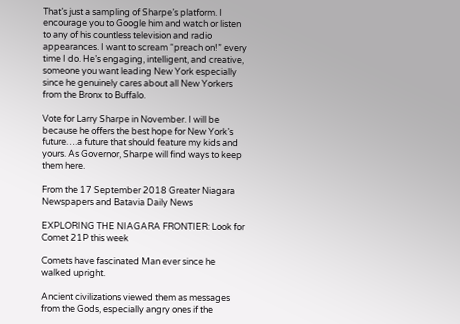That’s just a sampling of Sharpe’s platform. I encourage you to Google him and watch or listen to any of his countless television and radio appearances. I want to scream “preach on!” every time I do. He’s engaging, intelligent, and creative, someone you want leading New York especially since he genuinely cares about all New Yorkers from the Bronx to Buffalo.

Vote for Larry Sharpe in November. I will be because he offers the best hope for New York’s future….a future that should feature my kids and yours. As Governor, Sharpe will find ways to keep them here.

From the 17 September 2018 Greater Niagara Newspapers and Batavia Daily News

EXPLORING THE NIAGARA FRONTIER: Look for Comet 21P this week

Comets have fascinated Man ever since he walked upright.

Ancient civilizations viewed them as messages from the Gods, especially angry ones if the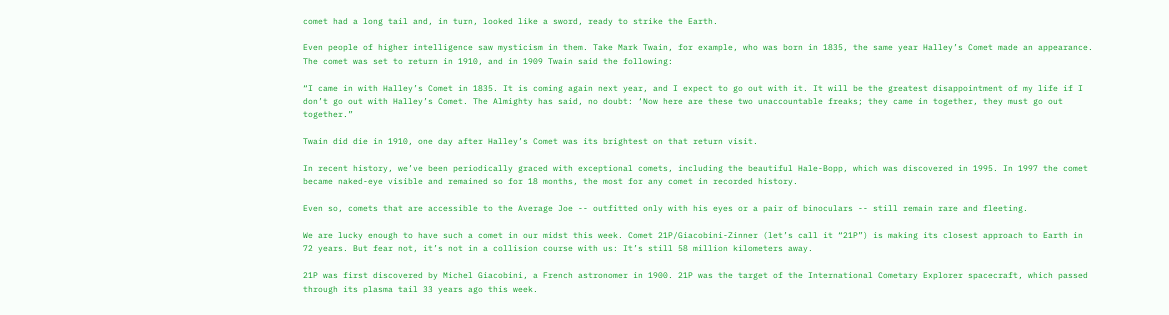comet had a long tail and, in turn, looked like a sword, ready to strike the Earth.

Even people of higher intelligence saw mysticism in them. Take Mark Twain, for example, who was born in 1835, the same year Halley’s Comet made an appearance. The comet was set to return in 1910, and in 1909 Twain said the following:

“I came in with Halley’s Comet in 1835. It is coming again next year, and I expect to go out with it. It will be the greatest disappointment of my life if I don’t go out with Halley’s Comet. The Almighty has said, no doubt: ‘Now here are these two unaccountable freaks; they came in together, they must go out together.”

Twain did die in 1910, one day after Halley’s Comet was its brightest on that return visit.

In recent history, we’ve been periodically graced with exceptional comets, including the beautiful Hale-Bopp, which was discovered in 1995. In 1997 the comet became naked-eye visible and remained so for 18 months, the most for any comet in recorded history.

Even so, comets that are accessible to the Average Joe -- outfitted only with his eyes or a pair of binoculars -- still remain rare and fleeting.

We are lucky enough to have such a comet in our midst this week. Comet 21P/Giacobini-Zinner (let’s call it “21P”) is making its closest approach to Earth in 72 years. But fear not, it’s not in a collision course with us: It’s still 58 million kilometers away.

21P was first discovered by Michel Giacobini, a French astronomer in 1900. 21P was the target of the International Cometary Explorer spacecraft, which passed through its plasma tail 33 years ago this week.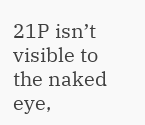21P isn’t visible to the naked eye,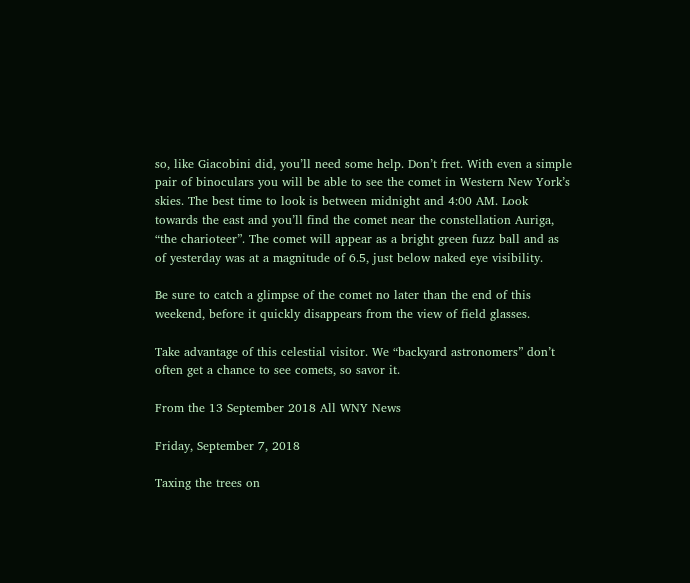so, like Giacobini did, you’ll need some help. Don’t fret. With even a simple pair of binoculars you will be able to see the comet in Western New York’s skies. The best time to look is between midnight and 4:00 AM. Look towards the east and you’ll find the comet near the constellation Auriga, “the charioteer”. The comet will appear as a bright green fuzz ball and as of yesterday was at a magnitude of 6.5, just below naked eye visibility.

Be sure to catch a glimpse of the comet no later than the end of this weekend, before it quickly disappears from the view of field glasses.

Take advantage of this celestial visitor. We “backyard astronomers” don’t often get a chance to see comets, so savor it.

From the 13 September 2018 All WNY News

Friday, September 7, 2018

Taxing the trees on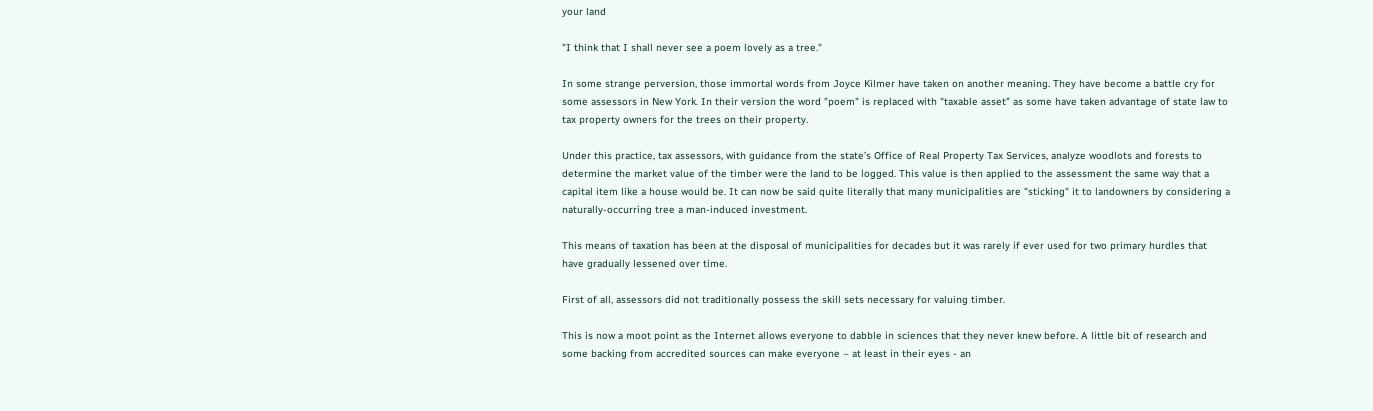your land

"I think that I shall never see a poem lovely as a tree."

In some strange perversion, those immortal words from Joyce Kilmer have taken on another meaning. They have become a battle cry for some assessors in New York. In their version the word "poem" is replaced with "taxable asset" as some have taken advantage of state law to tax property owners for the trees on their property.

Under this practice, tax assessors, with guidance from the state’s Office of Real Property Tax Services, analyze woodlots and forests to determine the market value of the timber were the land to be logged. This value is then applied to the assessment the same way that a capital item like a house would be. It can now be said quite literally that many municipalities are "sticking" it to landowners by considering a naturally-occurring tree a man-induced investment.

This means of taxation has been at the disposal of municipalities for decades but it was rarely if ever used for two primary hurdles that have gradually lessened over time.

First of all, assessors did not traditionally possess the skill sets necessary for valuing timber.

This is now a moot point as the Internet allows everyone to dabble in sciences that they never knew before. A little bit of research and some backing from accredited sources can make everyone – at least in their eyes - an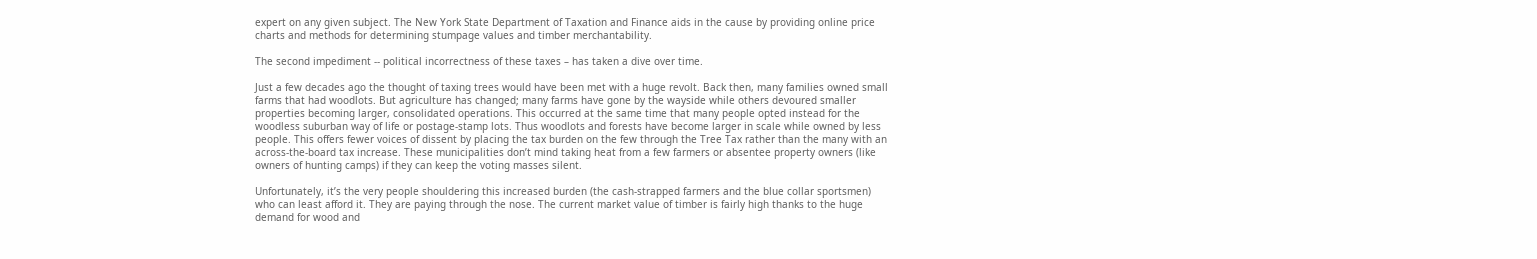expert on any given subject. The New York State Department of Taxation and Finance aids in the cause by providing online price charts and methods for determining stumpage values and timber merchantability.

The second impediment -- political incorrectness of these taxes – has taken a dive over time.

Just a few decades ago the thought of taxing trees would have been met with a huge revolt. Back then, many families owned small farms that had woodlots. But agriculture has changed; many farms have gone by the wayside while others devoured smaller properties becoming larger, consolidated operations. This occurred at the same time that many people opted instead for the woodless suburban way of life or postage-stamp lots. Thus woodlots and forests have become larger in scale while owned by less people. This offers fewer voices of dissent by placing the tax burden on the few through the Tree Tax rather than the many with an across-the-board tax increase. These municipalities don’t mind taking heat from a few farmers or absentee property owners (like owners of hunting camps) if they can keep the voting masses silent.

Unfortunately, it’s the very people shouldering this increased burden (the cash-strapped farmers and the blue collar sportsmen) who can least afford it. They are paying through the nose. The current market value of timber is fairly high thanks to the huge demand for wood and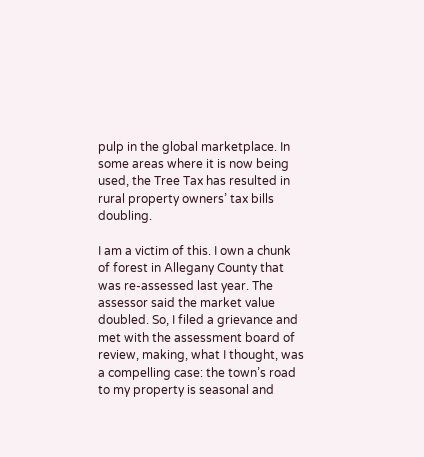pulp in the global marketplace. In some areas where it is now being used, the Tree Tax has resulted in rural property owners’ tax bills doubling.

I am a victim of this. I own a chunk of forest in Allegany County that was re-assessed last year. The assessor said the market value doubled. So, I filed a grievance and met with the assessment board of review, making, what I thought, was a compelling case: the town’s road to my property is seasonal and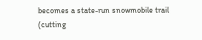becomes a state-run snowmobile trail (cutting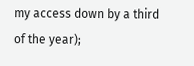my access down by a third of the year);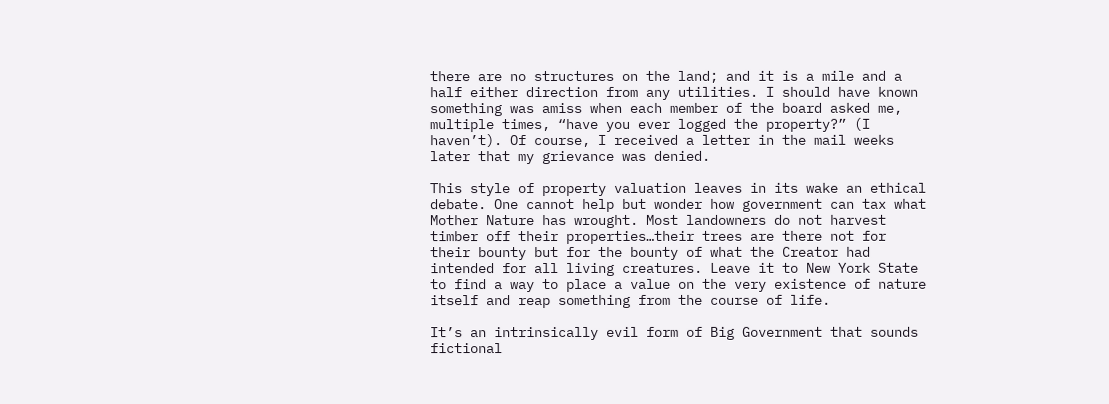there are no structures on the land; and it is a mile and a half either direction from any utilities. I should have known something was amiss when each member of the board asked me, multiple times, “have you ever logged the property?” (I haven’t). Of course, I received a letter in the mail weeks later that my grievance was denied.

This style of property valuation leaves in its wake an ethical debate. One cannot help but wonder how government can tax what Mother Nature has wrought. Most landowners do not harvest timber off their properties…their trees are there not for their bounty but for the bounty of what the Creator had intended for all living creatures. Leave it to New York State to find a way to place a value on the very existence of nature itself and reap something from the course of life.

It’s an intrinsically evil form of Big Government that sounds fictional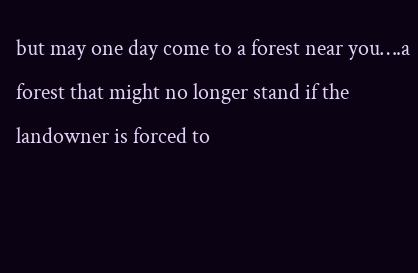but may one day come to a forest near you….a forest that might no longer stand if the landowner is forced to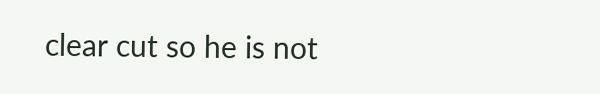clear cut so he is not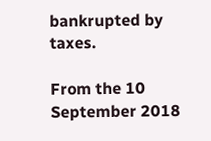bankrupted by taxes.

From the 10 September 2018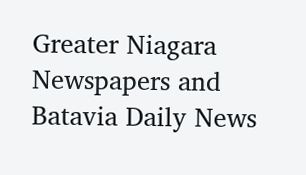Greater Niagara Newspapers and Batavia Daily News